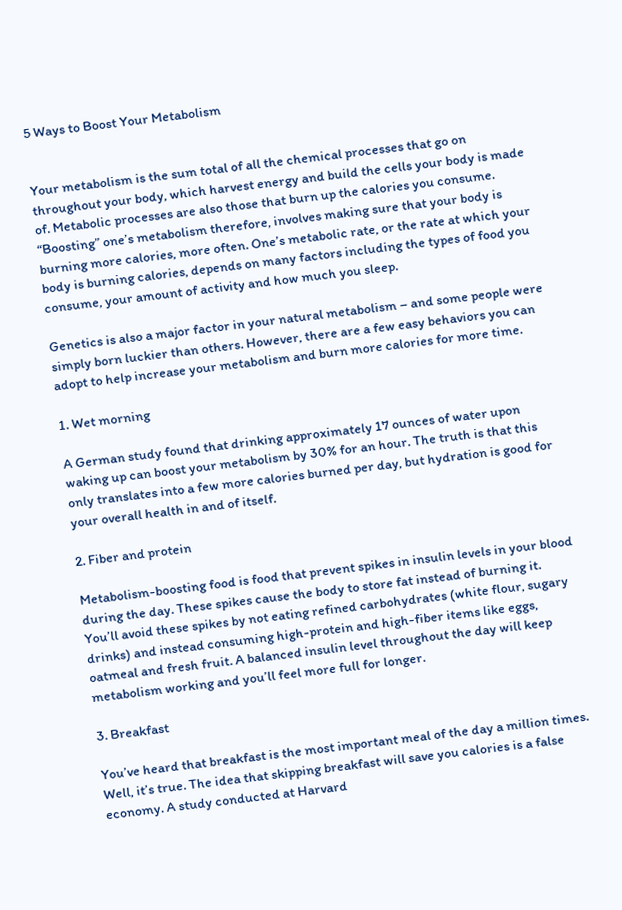5 Ways to Boost Your Metabolism


Your metabolism is the sum total of all the chemical processes that go on throughout your body, which harvest energy and build the cells your body is made of. Metabolic processes are also those that burn up the calories you consume. “Boosting” one’s metabolism therefore, involves making sure that your body is burning more calories, more often. One’s metabolic rate, or the rate at which your body is burning calories, depends on many factors including the types of food you consume, your amount of activity and how much you sleep.

Genetics is also a major factor in your natural metabolism – and some people were simply born luckier than others. However, there are a few easy behaviors you can adopt to help increase your metabolism and burn more calories for more time.

1. Wet morning

A German study found that drinking approximately 17 ounces of water upon waking up can boost your metabolism by 30% for an hour. The truth is that this only translates into a few more calories burned per day, but hydration is good for your overall health in and of itself.

2. Fiber and protein

Metabolism-boosting food is food that prevent spikes in insulin levels in your blood during the day. These spikes cause the body to store fat instead of burning it. You’ll avoid these spikes by not eating refined carbohydrates (white flour, sugary drinks) and instead consuming high-protein and high-fiber items like eggs, oatmeal and fresh fruit. A balanced insulin level throughout the day will keep metabolism working and you’ll feel more full for longer.

3. Breakfast

You’ve heard that breakfast is the most important meal of the day a million times. Well, it’s true. The idea that skipping breakfast will save you calories is a false economy. A study conducted at Harvard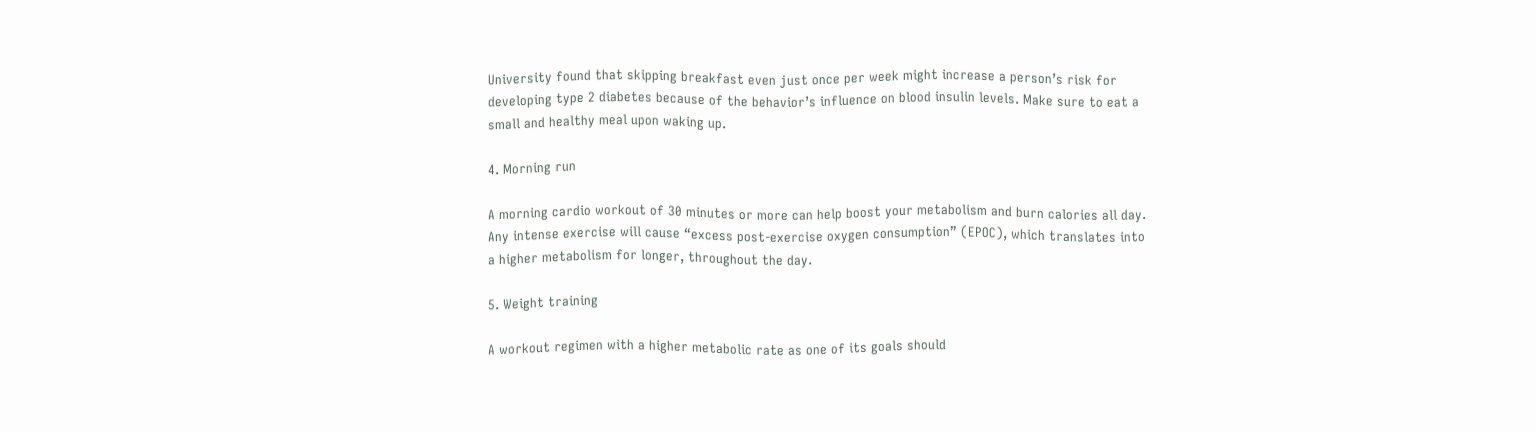University found that skipping breakfast even just once per week might increase a person’s risk for developing type 2 diabetes because of the behavior’s influence on blood insulin levels. Make sure to eat a small and healthy meal upon waking up.

4. Morning run

A morning cardio workout of 30 minutes or more can help boost your metabolism and burn calories all day. Any intense exercise will cause “excess post-exercise oxygen consumption” (EPOC), which translates into a higher metabolism for longer, throughout the day.

5. Weight training

A workout regimen with a higher metabolic rate as one of its goals should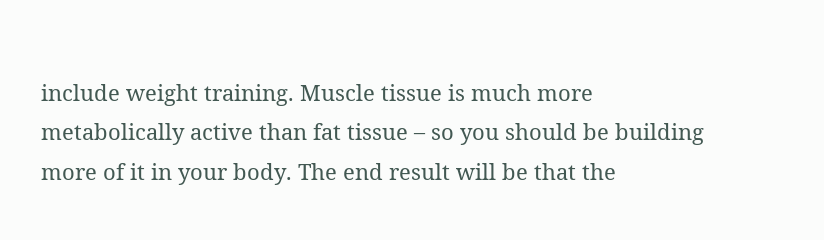include weight training. Muscle tissue is much more metabolically active than fat tissue – so you should be building more of it in your body. The end result will be that the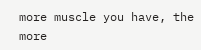more muscle you have, the more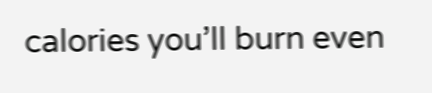calories you’ll burn even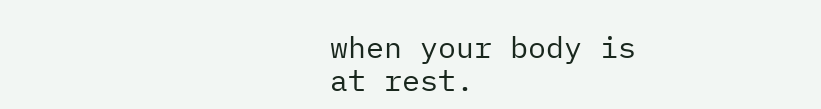when your body is at rest.